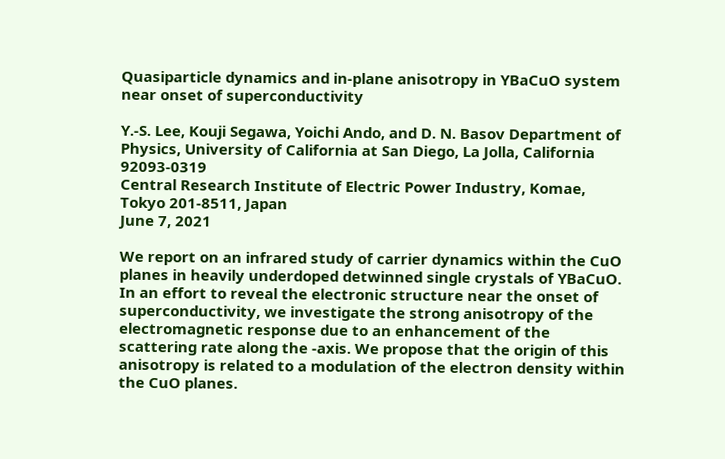Quasiparticle dynamics and in-plane anisotropy in YBaCuO system near onset of superconductivity

Y.-S. Lee, Kouji Segawa, Yoichi Ando, and D. N. Basov Department of Physics, University of California at San Diego, La Jolla, California 92093-0319
Central Research Institute of Electric Power Industry, Komae, Tokyo 201-8511, Japan
June 7, 2021

We report on an infrared study of carrier dynamics within the CuO planes in heavily underdoped detwinned single crystals of YBaCuO. In an effort to reveal the electronic structure near the onset of superconductivity, we investigate the strong anisotropy of the electromagnetic response due to an enhancement of the scattering rate along the -axis. We propose that the origin of this anisotropy is related to a modulation of the electron density within the CuO planes.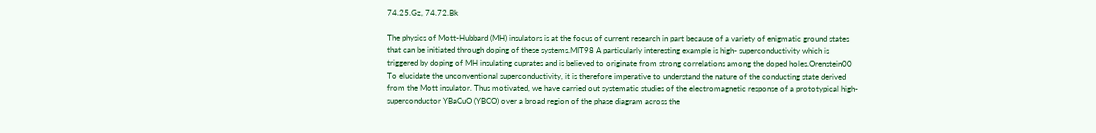74.25.Gz, 74.72.Bk

The physics of Mott-Hubbard (MH) insulators is at the focus of current research in part because of a variety of enigmatic ground states that can be initiated through doping of these systems.MIT98 A particularly interesting example is high- superconductivity which is triggered by doping of MH insulating cuprates and is believed to originate from strong correlations among the doped holes.Orenstein00 To elucidate the unconventional superconductivity, it is therefore imperative to understand the nature of the conducting state derived from the Mott insulator. Thus motivated, we have carried out systematic studies of the electromagnetic response of a prototypical high- superconductor YBaCuO (YBCO) over a broad region of the phase diagram across the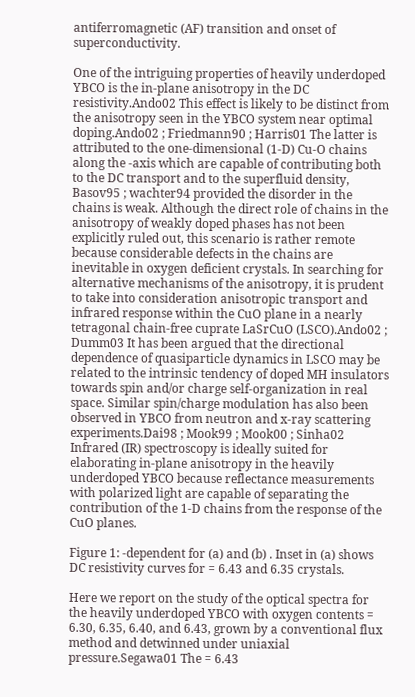antiferromagnetic (AF) transition and onset of superconductivity.

One of the intriguing properties of heavily underdoped YBCO is the in-plane anisotropy in the DC resistivity.Ando02 This effect is likely to be distinct from the anisotropy seen in the YBCO system near optimal doping.Ando02 ; Friedmann90 ; Harris01 The latter is attributed to the one-dimensional (1-D) Cu-O chains along the -axis which are capable of contributing both to the DC transport and to the superfluid density, Basov95 ; wachter94 provided the disorder in the chains is weak. Although the direct role of chains in the anisotropy of weakly doped phases has not been explicitly ruled out, this scenario is rather remote because considerable defects in the chains are inevitable in oxygen deficient crystals. In searching for alternative mechanisms of the anisotropy, it is prudent to take into consideration anisotropic transport and infrared response within the CuO plane in a nearly tetragonal chain-free cuprate LaSrCuO (LSCO).Ando02 ; Dumm03 It has been argued that the directional dependence of quasiparticle dynamics in LSCO may be related to the intrinsic tendency of doped MH insulators towards spin and/or charge self-organization in real space. Similar spin/charge modulation has also been observed in YBCO from neutron and x-ray scattering experiments.Dai98 ; Mook99 ; Mook00 ; Sinha02 Infrared (IR) spectroscopy is ideally suited for elaborating in-plane anisotropy in the heavily underdoped YBCO because reflectance measurements with polarized light are capable of separating the contribution of the 1-D chains from the response of the CuO planes.

Figure 1: -dependent for (a) and (b) . Inset in (a) shows DC resistivity curves for = 6.43 and 6.35 crystals.

Here we report on the study of the optical spectra for the heavily underdoped YBCO with oxygen contents = 6.30, 6.35, 6.40, and 6.43, grown by a conventional flux method and detwinned under uniaxial pressure.Segawa01 The = 6.43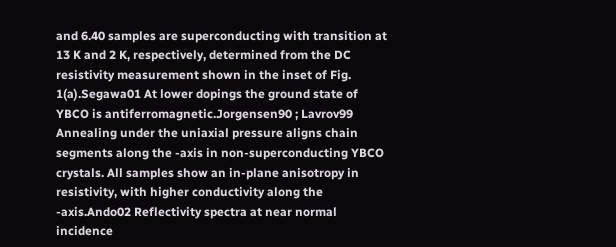and 6.40 samples are superconducting with transition at 13 K and 2 K, respectively, determined from the DC resistivity measurement shown in the inset of Fig. 1(a).Segawa01 At lower dopings the ground state of YBCO is antiferromagnetic.Jorgensen90 ; Lavrov99 Annealing under the uniaxial pressure aligns chain segments along the -axis in non-superconducting YBCO crystals. All samples show an in-plane anisotropy in resistivity, with higher conductivity along the -axis.Ando02 Reflectivity spectra at near normal incidence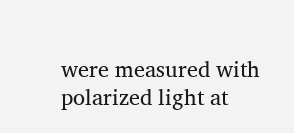were measured with polarized light at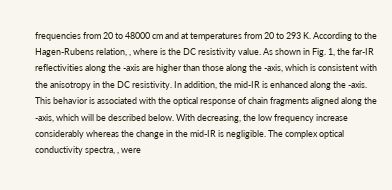frequencies from 20 to 48000 cm and at temperatures from 20 to 293 K. According to the Hagen-Rubens relation, , where is the DC resistivity value. As shown in Fig. 1, the far-IR reflectivities along the -axis are higher than those along the -axis, which is consistent with the anisotropy in the DC resistivity. In addition, the mid-IR is enhanced along the -axis. This behavior is associated with the optical response of chain fragments aligned along the -axis, which will be described below. With decreasing, the low frequency increase considerably whereas the change in the mid-IR is negligible. The complex optical conductivity spectra, , were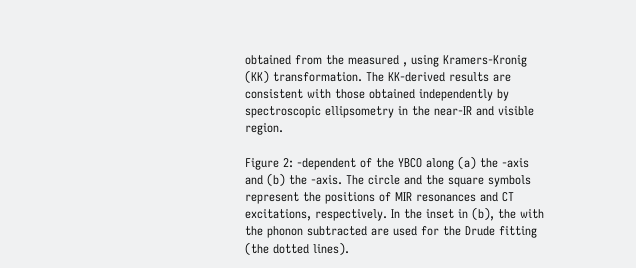obtained from the measured , using Kramers-Kronig (KK) transformation. The KK-derived results are consistent with those obtained independently by spectroscopic ellipsometry in the near-IR and visible region.

Figure 2: -dependent of the YBCO along (a) the -axis and (b) the -axis. The circle and the square symbols represent the positions of MIR resonances and CT excitations, respectively. In the inset in (b), the with the phonon subtracted are used for the Drude fitting (the dotted lines).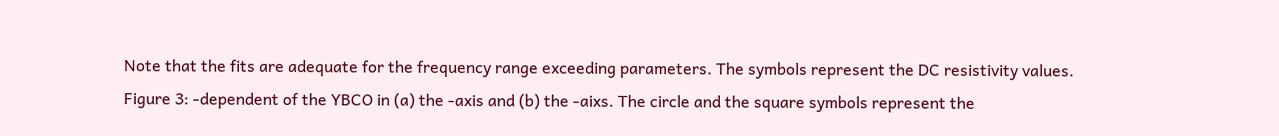Note that the fits are adequate for the frequency range exceeding parameters. The symbols represent the DC resistivity values.
Figure 3: -dependent of the YBCO in (a) the -axis and (b) the -aixs. The circle and the square symbols represent the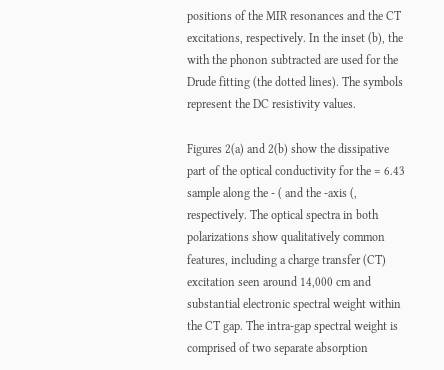positions of the MIR resonances and the CT excitations, respectively. In the inset (b), the with the phonon subtracted are used for the Drude fitting (the dotted lines). The symbols represent the DC resistivity values.

Figures 2(a) and 2(b) show the dissipative part of the optical conductivity for the = 6.43 sample along the - ( and the -axis (, respectively. The optical spectra in both polarizations show qualitatively common features, including a charge transfer (CT) excitation seen around 14,000 cm and substantial electronic spectral weight within the CT gap. The intra-gap spectral weight is comprised of two separate absorption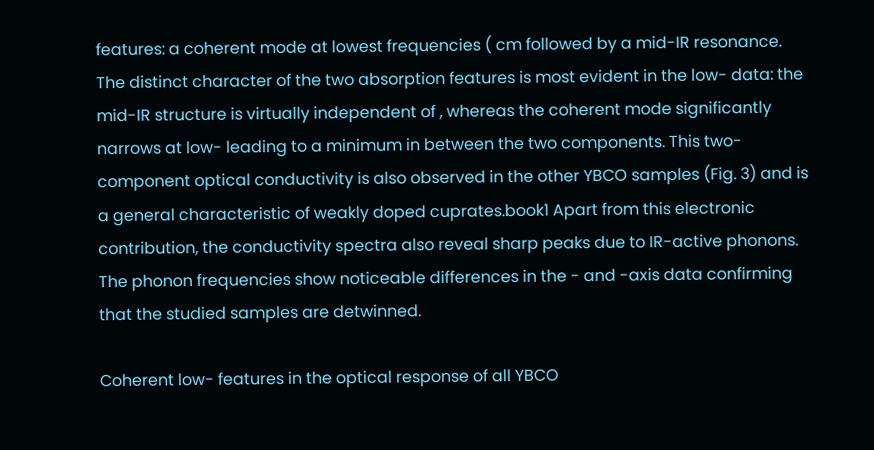features: a coherent mode at lowest frequencies ( cm followed by a mid-IR resonance. The distinct character of the two absorption features is most evident in the low- data: the mid-IR structure is virtually independent of , whereas the coherent mode significantly narrows at low- leading to a minimum in between the two components. This two-component optical conductivity is also observed in the other YBCO samples (Fig. 3) and is a general characteristic of weakly doped cuprates.book1 Apart from this electronic contribution, the conductivity spectra also reveal sharp peaks due to IR-active phonons. The phonon frequencies show noticeable differences in the - and -axis data confirming that the studied samples are detwinned.

Coherent low- features in the optical response of all YBCO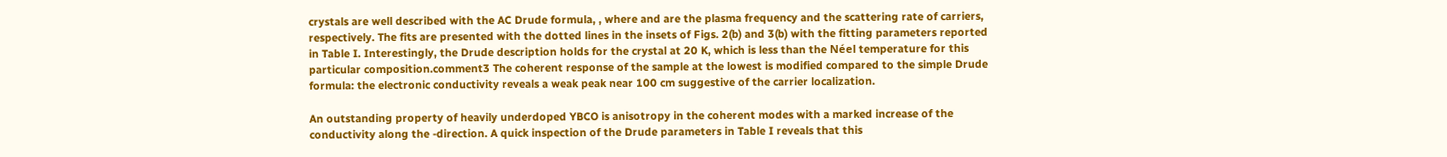crystals are well described with the AC Drude formula, , where and are the plasma frequency and the scattering rate of carriers, respectively. The fits are presented with the dotted lines in the insets of Figs. 2(b) and 3(b) with the fitting parameters reported in Table I. Interestingly, the Drude description holds for the crystal at 20 K, which is less than the Néel temperature for this particular composition.comment3 The coherent response of the sample at the lowest is modified compared to the simple Drude formula: the electronic conductivity reveals a weak peak near 100 cm suggestive of the carrier localization.

An outstanding property of heavily underdoped YBCO is anisotropy in the coherent modes with a marked increase of the conductivity along the -direction. A quick inspection of the Drude parameters in Table I reveals that this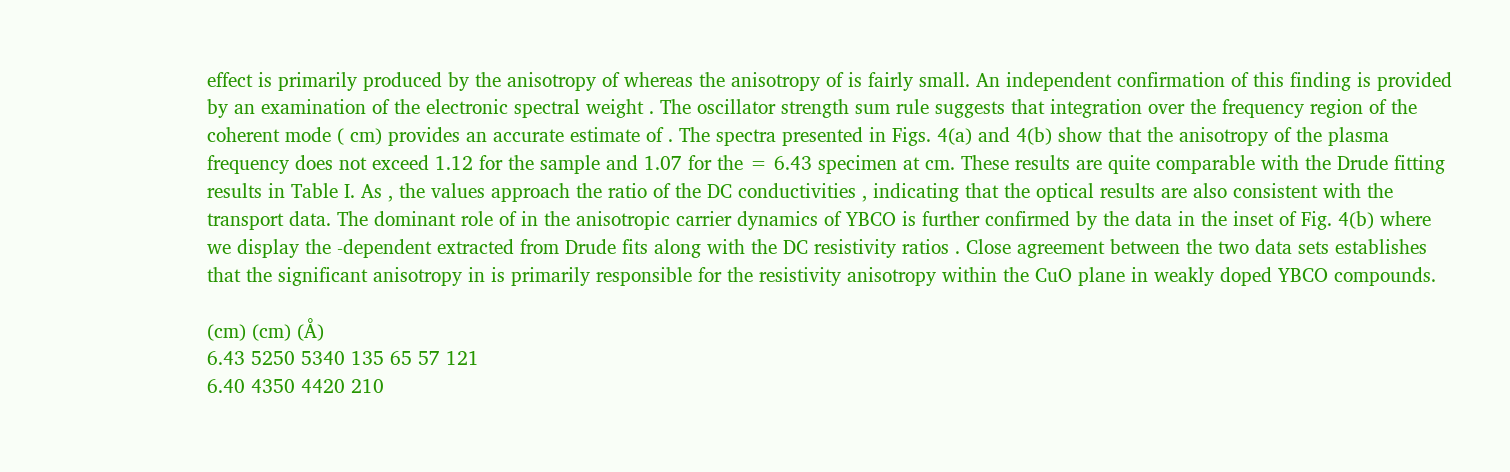effect is primarily produced by the anisotropy of whereas the anisotropy of is fairly small. An independent confirmation of this finding is provided by an examination of the electronic spectral weight . The oscillator strength sum rule suggests that integration over the frequency region of the coherent mode ( cm) provides an accurate estimate of . The spectra presented in Figs. 4(a) and 4(b) show that the anisotropy of the plasma frequency does not exceed 1.12 for the sample and 1.07 for the = 6.43 specimen at cm. These results are quite comparable with the Drude fitting results in Table I. As , the values approach the ratio of the DC conductivities , indicating that the optical results are also consistent with the transport data. The dominant role of in the anisotropic carrier dynamics of YBCO is further confirmed by the data in the inset of Fig. 4(b) where we display the -dependent extracted from Drude fits along with the DC resistivity ratios . Close agreement between the two data sets establishes that the significant anisotropy in is primarily responsible for the resistivity anisotropy within the CuO plane in weakly doped YBCO compounds.

(cm) (cm) (Å)
6.43 5250 5340 135 65 57 121
6.40 4350 4420 210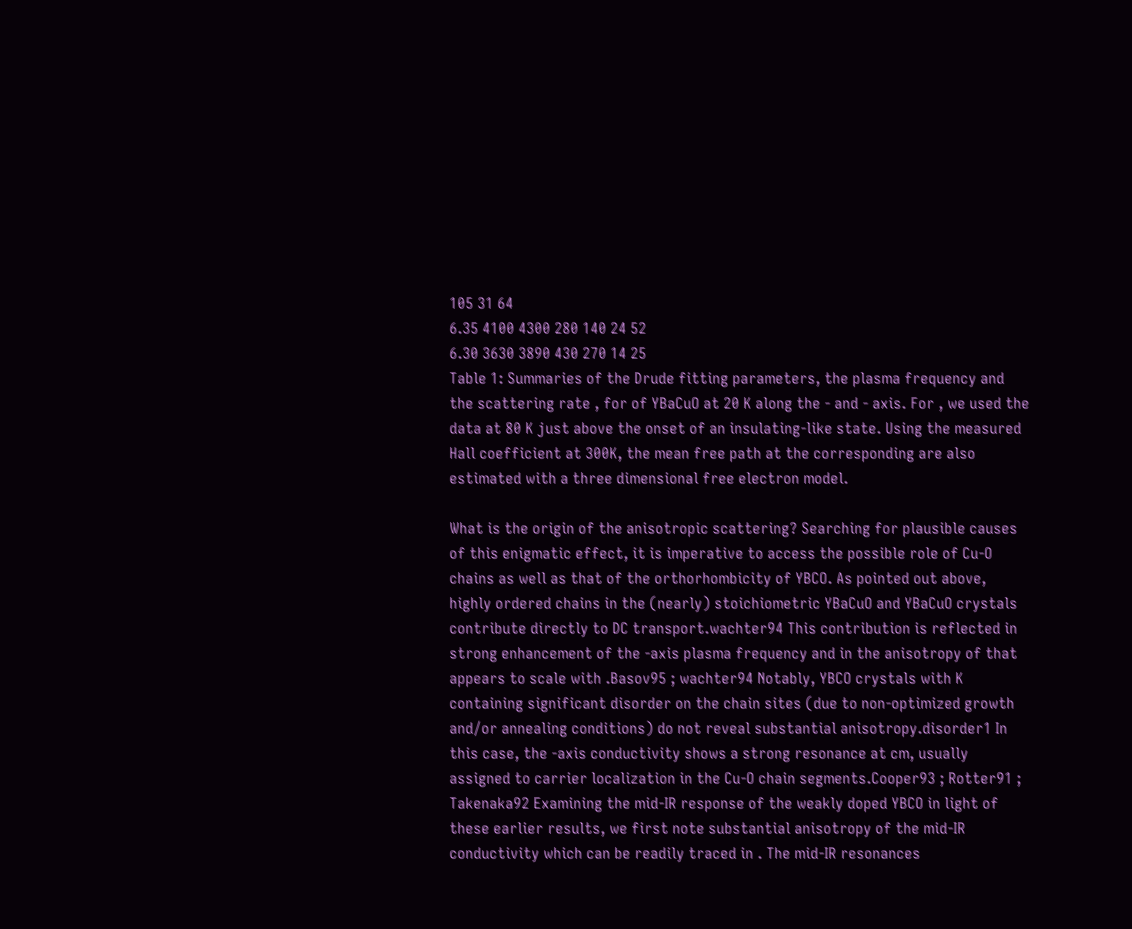105 31 64
6.35 4100 4300 280 140 24 52
6.30 3630 3890 430 270 14 25
Table 1: Summaries of the Drude fitting parameters, the plasma frequency and the scattering rate , for of YBaCuO at 20 K along the - and - axis. For , we used the data at 80 K just above the onset of an insulating-like state. Using the measured Hall coefficient at 300K, the mean free path at the corresponding are also estimated with a three dimensional free electron model.

What is the origin of the anisotropic scattering? Searching for plausible causes of this enigmatic effect, it is imperative to access the possible role of Cu-O chains as well as that of the orthorhombicity of YBCO. As pointed out above, highly ordered chains in the (nearly) stoichiometric YBaCuO and YBaCuO crystals contribute directly to DC transport.wachter94 This contribution is reflected in strong enhancement of the -axis plasma frequency and in the anisotropy of that appears to scale with .Basov95 ; wachter94 Notably, YBCO crystals with K containing significant disorder on the chain sites (due to non-optimized growth and/or annealing conditions) do not reveal substantial anisotropy.disorder1 In this case, the -axis conductivity shows a strong resonance at cm, usually assigned to carrier localization in the Cu-O chain segments.Cooper93 ; Rotter91 ; Takenaka92 Examining the mid-IR response of the weakly doped YBCO in light of these earlier results, we first note substantial anisotropy of the mid-IR conductivity which can be readily traced in . The mid-IR resonances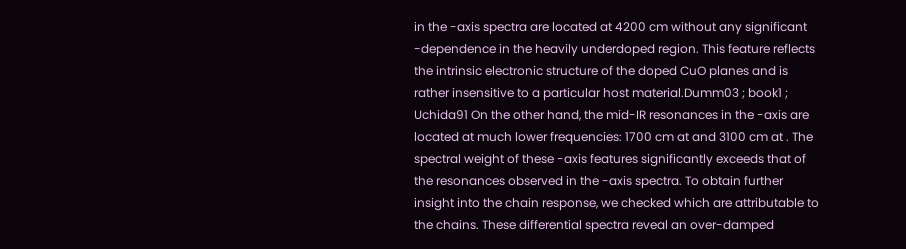in the -axis spectra are located at 4200 cm without any significant -dependence in the heavily underdoped region. This feature reflects the intrinsic electronic structure of the doped CuO planes and is rather insensitive to a particular host material.Dumm03 ; book1 ; Uchida91 On the other hand, the mid-IR resonances in the -axis are located at much lower frequencies: 1700 cm at and 3100 cm at . The spectral weight of these -axis features significantly exceeds that of the resonances observed in the -axis spectra. To obtain further insight into the chain response, we checked which are attributable to the chains. These differential spectra reveal an over-damped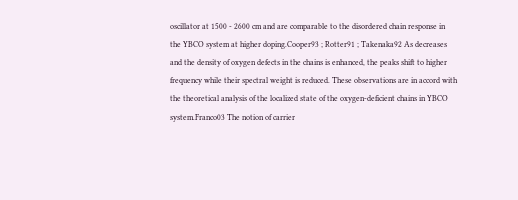oscillator at 1500 - 2600 cm and are comparable to the disordered chain response in the YBCO system at higher doping.Cooper93 ; Rotter91 ; Takenaka92 As decreases and the density of oxygen defects in the chains is enhanced, the peaks shift to higher frequency while their spectral weight is reduced. These observations are in accord with the theoretical analysis of the localized state of the oxygen-deficient chains in YBCO system.Franco03 The notion of carrier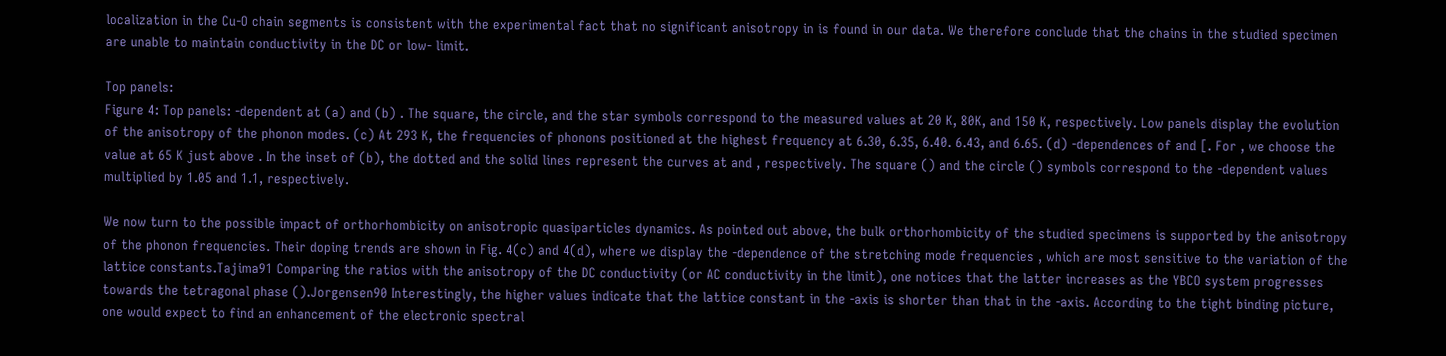localization in the Cu-O chain segments is consistent with the experimental fact that no significant anisotropy in is found in our data. We therefore conclude that the chains in the studied specimen are unable to maintain conductivity in the DC or low- limit.

Top panels:
Figure 4: Top panels: -dependent at (a) and (b) . The square, the circle, and the star symbols correspond to the measured values at 20 K, 80K, and 150 K, respectively. Low panels display the evolution of the anisotropy of the phonon modes. (c) At 293 K, the frequencies of phonons positioned at the highest frequency at 6.30, 6.35, 6.40. 6.43, and 6.65. (d) -dependences of and [. For , we choose the value at 65 K just above . In the inset of (b), the dotted and the solid lines represent the curves at and , respectively. The square () and the circle () symbols correspond to the -dependent values multiplied by 1.05 and 1.1, respectively.

We now turn to the possible impact of orthorhombicity on anisotropic quasiparticles dynamics. As pointed out above, the bulk orthorhombicity of the studied specimens is supported by the anisotropy of the phonon frequencies. Their doping trends are shown in Fig. 4(c) and 4(d), where we display the -dependence of the stretching mode frequencies , which are most sensitive to the variation of the lattice constants.Tajima91 Comparing the ratios with the anisotropy of the DC conductivity (or AC conductivity in the limit), one notices that the latter increases as the YBCO system progresses towards the tetragonal phase ().Jorgensen90 Interestingly, the higher values indicate that the lattice constant in the -axis is shorter than that in the -axis. According to the tight binding picture, one would expect to find an enhancement of the electronic spectral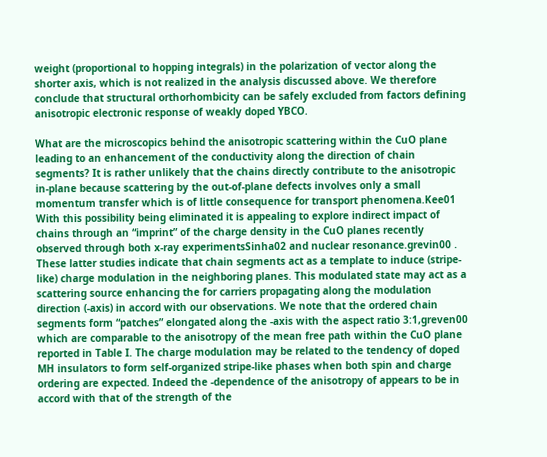weight (proportional to hopping integrals) in the polarization of vector along the shorter axis, which is not realized in the analysis discussed above. We therefore conclude that structural orthorhombicity can be safely excluded from factors defining anisotropic electronic response of weakly doped YBCO.

What are the microscopics behind the anisotropic scattering within the CuO plane leading to an enhancement of the conductivity along the direction of chain segments? It is rather unlikely that the chains directly contribute to the anisotropic in-plane because scattering by the out-of-plane defects involves only a small momentum transfer which is of little consequence for transport phenomena.Kee01 With this possibility being eliminated it is appealing to explore indirect impact of chains through an “imprint” of the charge density in the CuO planes recently observed through both x-ray experimentsSinha02 and nuclear resonance.grevin00 . These latter studies indicate that chain segments act as a template to induce (stripe-like) charge modulation in the neighboring planes. This modulated state may act as a scattering source enhancing the for carriers propagating along the modulation direction (-axis) in accord with our observations. We note that the ordered chain segments form “patches” elongated along the -axis with the aspect ratio 3:1,greven00 which are comparable to the anisotropy of the mean free path within the CuO plane reported in Table I. The charge modulation may be related to the tendency of doped MH insulators to form self-organized stripe-like phases when both spin and charge ordering are expected. Indeed the -dependence of the anisotropy of appears to be in accord with that of the strength of the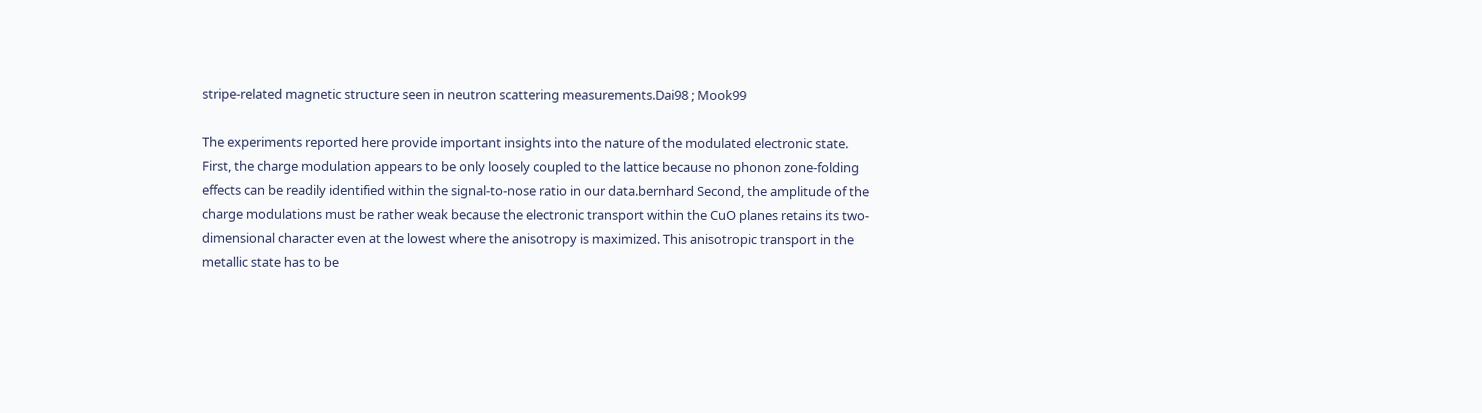stripe-related magnetic structure seen in neutron scattering measurements.Dai98 ; Mook99

The experiments reported here provide important insights into the nature of the modulated electronic state. First, the charge modulation appears to be only loosely coupled to the lattice because no phonon zone-folding effects can be readily identified within the signal-to-nose ratio in our data.bernhard Second, the amplitude of the charge modulations must be rather weak because the electronic transport within the CuO planes retains its two-dimensional character even at the lowest where the anisotropy is maximized. This anisotropic transport in the metallic state has to be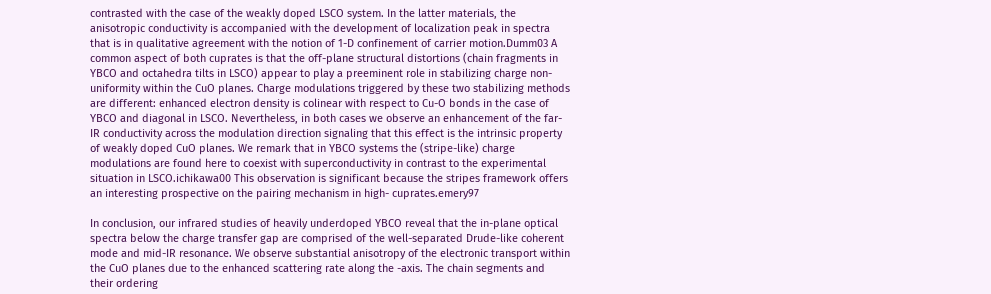contrasted with the case of the weakly doped LSCO system. In the latter materials, the anisotropic conductivity is accompanied with the development of localization peak in spectra that is in qualitative agreement with the notion of 1-D confinement of carrier motion.Dumm03 A common aspect of both cuprates is that the off-plane structural distortions (chain fragments in YBCO and octahedra tilts in LSCO) appear to play a preeminent role in stabilizing charge non-uniformity within the CuO planes. Charge modulations triggered by these two stabilizing methods are different: enhanced electron density is colinear with respect to Cu-O bonds in the case of YBCO and diagonal in LSCO. Nevertheless, in both cases we observe an enhancement of the far-IR conductivity across the modulation direction signaling that this effect is the intrinsic property of weakly doped CuO planes. We remark that in YBCO systems the (stripe-like) charge modulations are found here to coexist with superconductivity in contrast to the experimental situation in LSCO.ichikawa00 This observation is significant because the stripes framework offers an interesting prospective on the pairing mechanism in high- cuprates.emery97

In conclusion, our infrared studies of heavily underdoped YBCO reveal that the in-plane optical spectra below the charge transfer gap are comprised of the well-separated Drude-like coherent mode and mid-IR resonance. We observe substantial anisotropy of the electronic transport within the CuO planes due to the enhanced scattering rate along the -axis. The chain segments and their ordering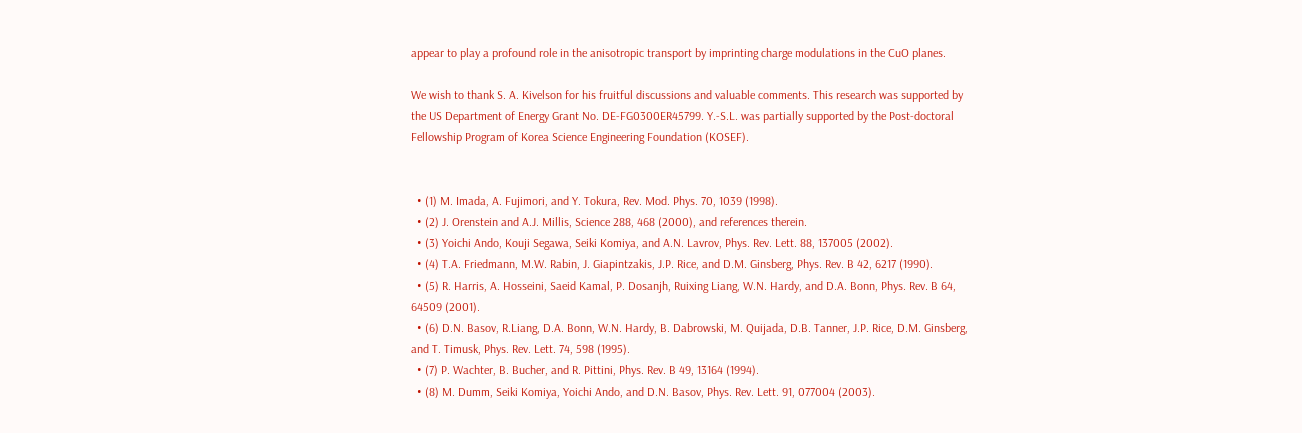appear to play a profound role in the anisotropic transport by imprinting charge modulations in the CuO planes.

We wish to thank S. A. Kivelson for his fruitful discussions and valuable comments. This research was supported by the US Department of Energy Grant No. DE-FG0300ER45799. Y.-S.L. was partially supported by the Post-doctoral Fellowship Program of Korea Science Engineering Foundation (KOSEF).


  • (1) M. Imada, A. Fujimori, and Y. Tokura, Rev. Mod. Phys. 70, 1039 (1998).
  • (2) J. Orenstein and A.J. Millis, Science 288, 468 (2000), and references therein.
  • (3) Yoichi Ando, Kouji Segawa, Seiki Komiya, and A.N. Lavrov, Phys. Rev. Lett. 88, 137005 (2002).
  • (4) T.A. Friedmann, M.W. Rabin, J. Giapintzakis, J.P. Rice, and D.M. Ginsberg, Phys. Rev. B 42, 6217 (1990).
  • (5) R. Harris, A. Hosseini, Saeid Kamal, P. Dosanjh, Ruixing Liang, W.N. Hardy, and D.A. Bonn, Phys. Rev. B 64, 64509 (2001).
  • (6) D.N. Basov, R.Liang, D.A. Bonn, W.N. Hardy, B. Dabrowski, M. Quijada, D.B. Tanner, J.P. Rice, D.M. Ginsberg, and T. Timusk, Phys. Rev. Lett. 74, 598 (1995).
  • (7) P. Wachter, B. Bucher, and R. Pittini, Phys. Rev. B 49, 13164 (1994).
  • (8) M. Dumm, Seiki Komiya, Yoichi Ando, and D.N. Basov, Phys. Rev. Lett. 91, 077004 (2003).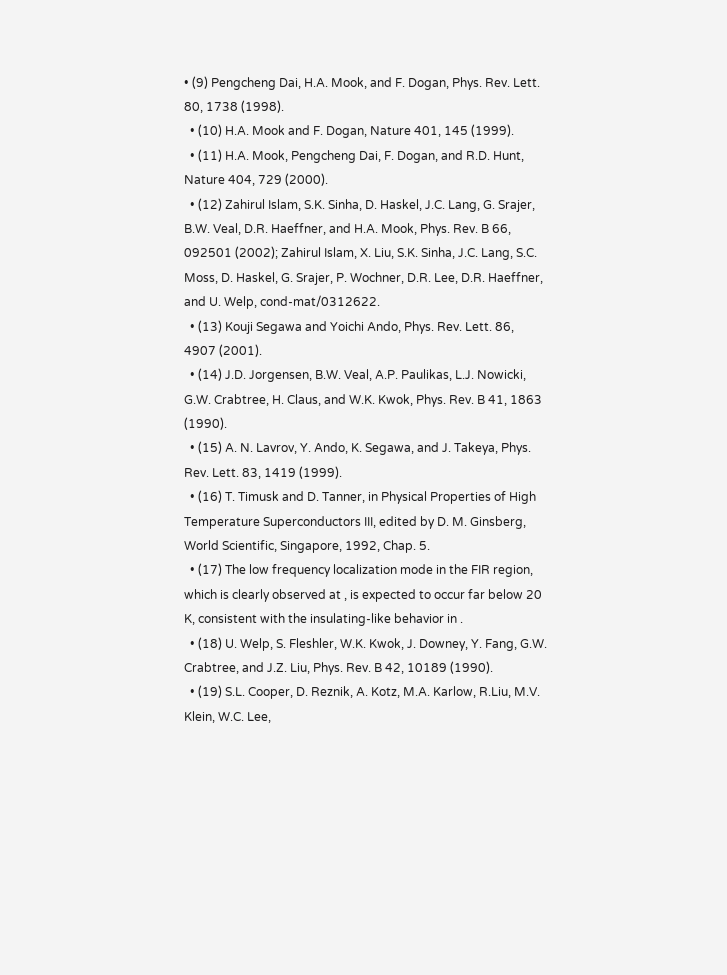• (9) Pengcheng Dai, H.A. Mook, and F. Dogan, Phys. Rev. Lett. 80, 1738 (1998).
  • (10) H.A. Mook and F. Dogan, Nature 401, 145 (1999).
  • (11) H.A. Mook, Pengcheng Dai, F. Dogan, and R.D. Hunt, Nature 404, 729 (2000).
  • (12) Zahirul Islam, S.K. Sinha, D. Haskel, J.C. Lang, G. Srajer, B.W. Veal, D.R. Haeffner, and H.A. Mook, Phys. Rev. B 66, 092501 (2002); Zahirul Islam, X. Liu, S.K. Sinha, J.C. Lang, S.C. Moss, D. Haskel, G. Srajer, P. Wochner, D.R. Lee, D.R. Haeffner, and U. Welp, cond-mat/0312622.
  • (13) Kouji Segawa and Yoichi Ando, Phys. Rev. Lett. 86, 4907 (2001).
  • (14) J.D. Jorgensen, B.W. Veal, A.P. Paulikas, L.J. Nowicki, G.W. Crabtree, H. Claus, and W.K. Kwok, Phys. Rev. B 41, 1863 (1990).
  • (15) A. N. Lavrov, Y. Ando, K. Segawa, and J. Takeya, Phys. Rev. Lett. 83, 1419 (1999).
  • (16) T. Timusk and D. Tanner, in Physical Properties of High Temperature Superconductors III, edited by D. M. Ginsberg, World Scientific, Singapore, 1992, Chap. 5.
  • (17) The low frequency localization mode in the FIR region, which is clearly observed at , is expected to occur far below 20 K, consistent with the insulating-like behavior in .
  • (18) U. Welp, S. Fleshler, W.K. Kwok, J. Downey, Y. Fang, G.W. Crabtree, and J.Z. Liu, Phys. Rev. B 42, 10189 (1990).
  • (19) S.L. Cooper, D. Reznik, A. Kotz, M.A. Karlow, R.Liu, M.V. Klein, W.C. Lee,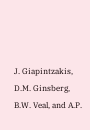J. Giapintzakis, D.M. Ginsberg, B.W. Veal, and A.P.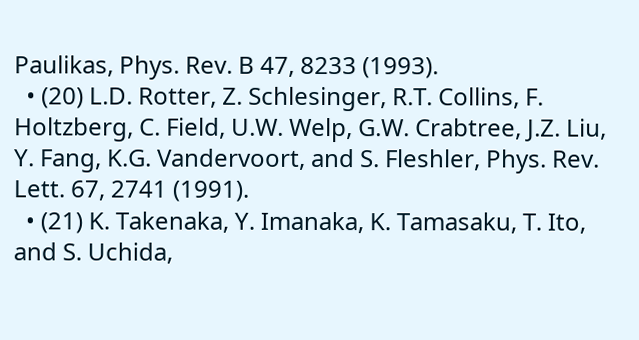Paulikas, Phys. Rev. B 47, 8233 (1993).
  • (20) L.D. Rotter, Z. Schlesinger, R.T. Collins, F. Holtzberg, C. Field, U.W. Welp, G.W. Crabtree, J.Z. Liu, Y. Fang, K.G. Vandervoort, and S. Fleshler, Phys. Rev. Lett. 67, 2741 (1991).
  • (21) K. Takenaka, Y. Imanaka, K. Tamasaku, T. Ito, and S. Uchida,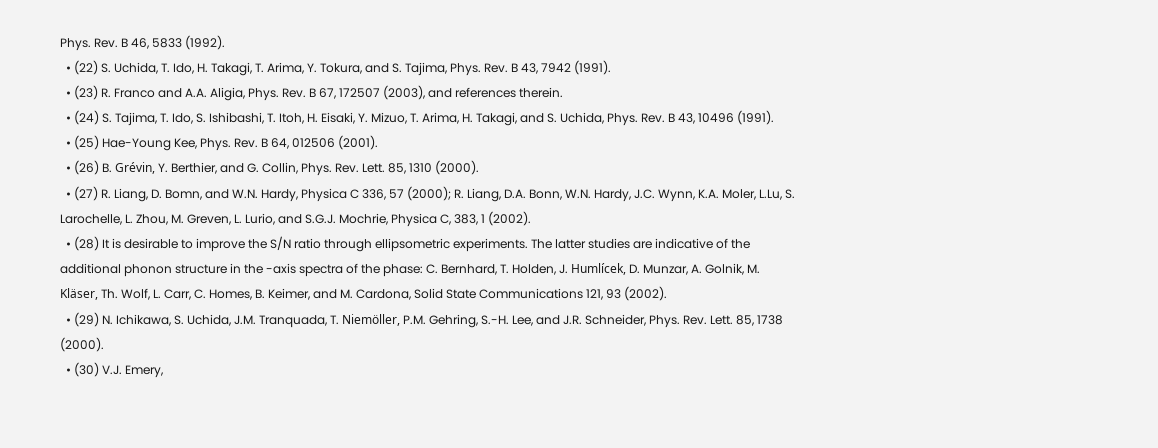Phys. Rev. B 46, 5833 (1992).
  • (22) S. Uchida, T. Ido, H. Takagi, T. Arima, Y. Tokura, and S. Tajima, Phys. Rev. B 43, 7942 (1991).
  • (23) R. Franco and A.A. Aligia, Phys. Rev. B 67, 172507 (2003), and references therein.
  • (24) S. Tajima, T. Ido, S. Ishibashi, T. Itoh, H. Eisaki, Y. Mizuo, T. Arima, H. Takagi, and S. Uchida, Phys. Rev. B 43, 10496 (1991).
  • (25) Hae-Young Kee, Phys. Rev. B 64, 012506 (2001).
  • (26) B. Grévin, Y. Berthier, and G. Collin, Phys. Rev. Lett. 85, 1310 (2000).
  • (27) R. Liang, D. Bomn, and W.N. Hardy, Physica C 336, 57 (2000); R. Liang, D.A. Bonn, W.N. Hardy, J.C. Wynn, K.A. Moler, L.Lu, S. Larochelle, L. Zhou, M. Greven, L. Lurio, and S.G.J. Mochrie, Physica C, 383, 1 (2002).
  • (28) It is desirable to improve the S/N ratio through ellipsometric experiments. The latter studies are indicative of the additional phonon structure in the -axis spectra of the phase: C. Bernhard, T. Holden, J. Humlícek, D. Munzar, A. Golnik, M. Kläser, Th. Wolf, L. Carr, C. Homes, B. Keimer, and M. Cardona, Solid State Communications 121, 93 (2002).
  • (29) N. Ichikawa, S. Uchida, J.M. Tranquada, T. Niemöller, P.M. Gehring, S.-H. Lee, and J.R. Schneider, Phys. Rev. Lett. 85, 1738 (2000).
  • (30) V.J. Emery,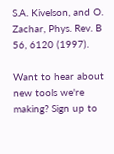S.A. Kivelson, and O. Zachar, Phys. Rev. B 56, 6120 (1997).

Want to hear about new tools we're making? Sign up to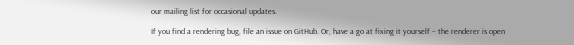our mailing list for occasional updates.

If you find a rendering bug, file an issue on GitHub. Or, have a go at fixing it yourself – the renderer is open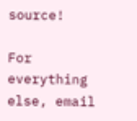source!

For everything else, email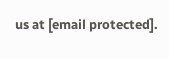us at [email protected].